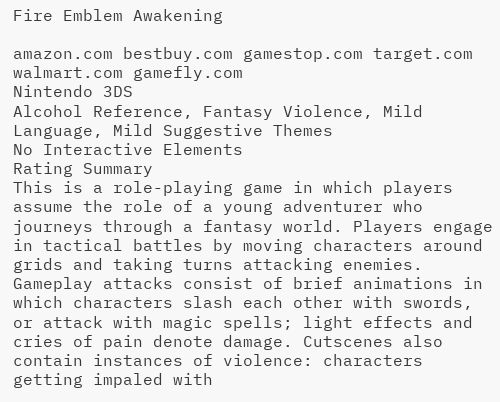Fire Emblem Awakening

amazon.com bestbuy.com gamestop.com target.com walmart.com gamefly.com
Nintendo 3DS
Alcohol Reference, Fantasy Violence, Mild Language, Mild Suggestive Themes
No Interactive Elements
Rating Summary
This is a role-playing game in which players assume the role of a young adventurer who journeys through a fantasy world. Players engage in tactical battles by moving characters around grids and taking turns attacking enemies. Gameplay attacks consist of brief animations in which characters slash each other with swords, or attack with magic spells; light effects and cries of pain denote damage. Cutscenes also contain instances of violence: characters getting impaled with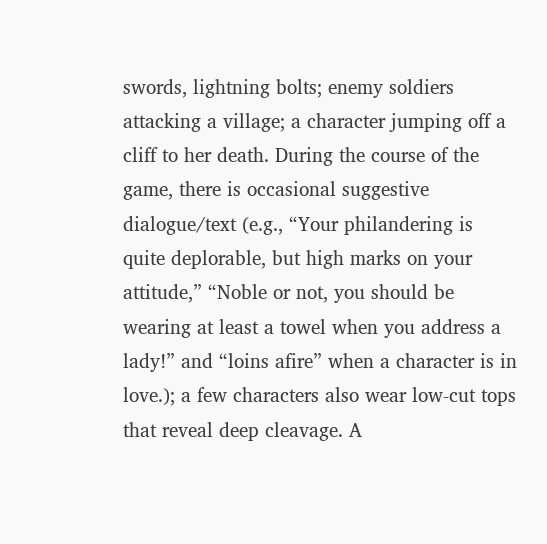swords, lightning bolts; enemy soldiers attacking a village; a character jumping off a cliff to her death. During the course of the game, there is occasional suggestive dialogue/text (e.g., “Your philandering is quite deplorable, but high marks on your attitude,” “Noble or not, you should be wearing at least a towel when you address a lady!” and “loins afire” when a character is in love.); a few characters also wear low-cut tops that reveal deep cleavage. A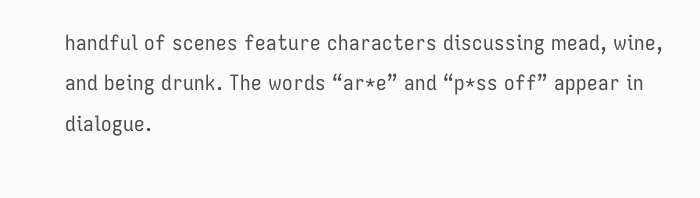handful of scenes feature characters discussing mead, wine, and being drunk. The words “ar*e” and “p*ss off” appear in dialogue.